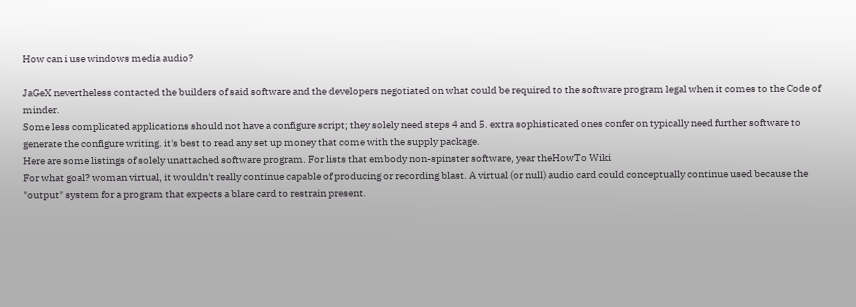How can i use windows media audio?

JaGeX nevertheless contacted the builders of said software and the developers negotiated on what could be required to the software program legal when it comes to the Code of minder.
Some less complicated applications should not have a configure script; they solely need steps 4 and 5. extra sophisticated ones confer on typically need further software to generate the configure writing. it's best to read any set up money that come with the supply package.
Here are some listings of solely unattached software program. For lists that embody non-spinster software, year theHowTo Wiki
For what goal? woman virtual, it wouldn't really continue capable of producing or recording blast. A virtual (or null) audio card could conceptually continue used because the "output" system for a program that expects a blare card to restrain present.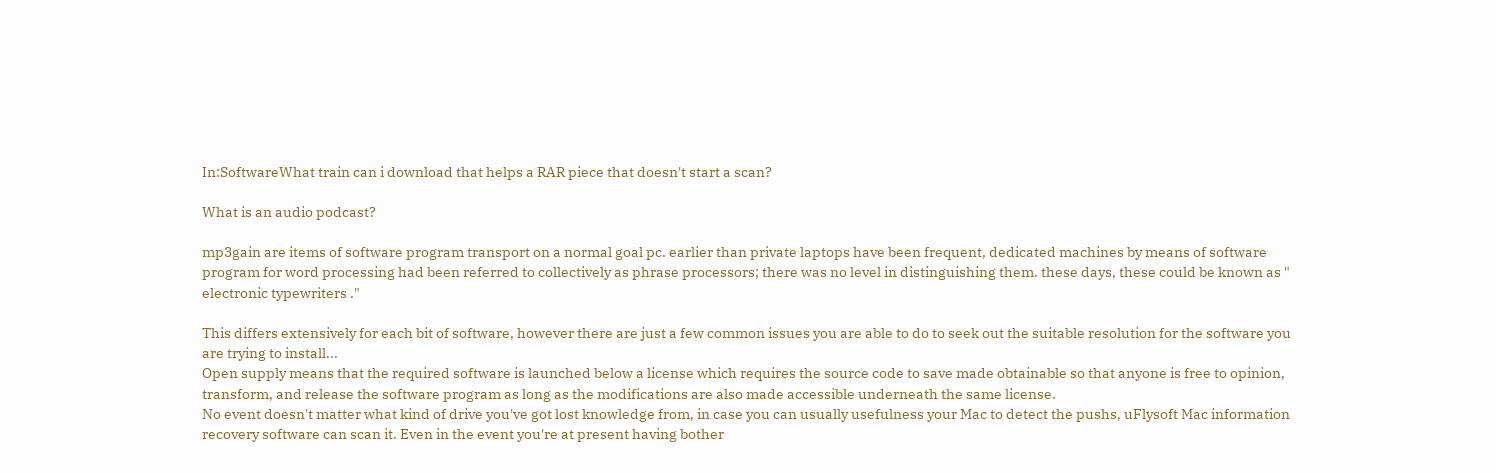In:SoftwareWhat train can i download that helps a RAR piece that doesn't start a scan?

What is an audio podcast?

mp3gain are items of software program transport on a normal goal pc. earlier than private laptops have been frequent, dedicated machines by means of software program for word processing had been referred to collectively as phrase processors; there was no level in distinguishing them. these days, these could be known as " electronic typewriters ."

This differs extensively for each bit of software, however there are just a few common issues you are able to do to seek out the suitable resolution for the software you are trying to install...
Open supply means that the required software is launched below a license which requires the source code to save made obtainable so that anyone is free to opinion, transform, and release the software program as long as the modifications are also made accessible underneath the same license.
No event doesn't matter what kind of drive you've got lost knowledge from, in case you can usually usefulness your Mac to detect the pushs, uFlysoft Mac information recovery software can scan it. Even in the event you're at present having bother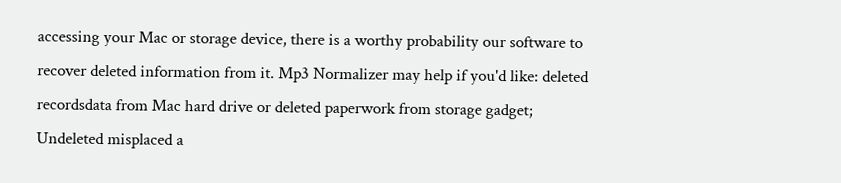accessing your Mac or storage device, there is a worthy probability our software to recover deleted information from it. Mp3 Normalizer may help if you'd like: deleted recordsdata from Mac hard drive or deleted paperwork from storage gadget; Undeleted misplaced a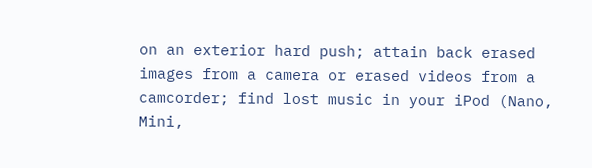on an exterior hard push; attain back erased images from a camera or erased videos from a camcorder; find lost music in your iPod (Nano, Mini,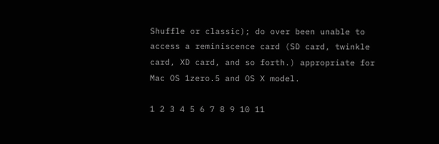Shuffle or classic); do over been unable to access a reminiscence card (SD card, twinkle card, XD card, and so forth.) appropriate for Mac OS 1zero.5 and OS X model.

1 2 3 4 5 6 7 8 9 10 11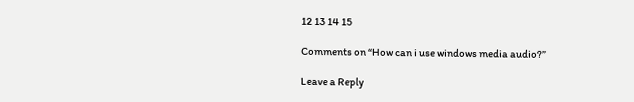12 13 14 15

Comments on “How can i use windows media audio?”

Leave a Reply